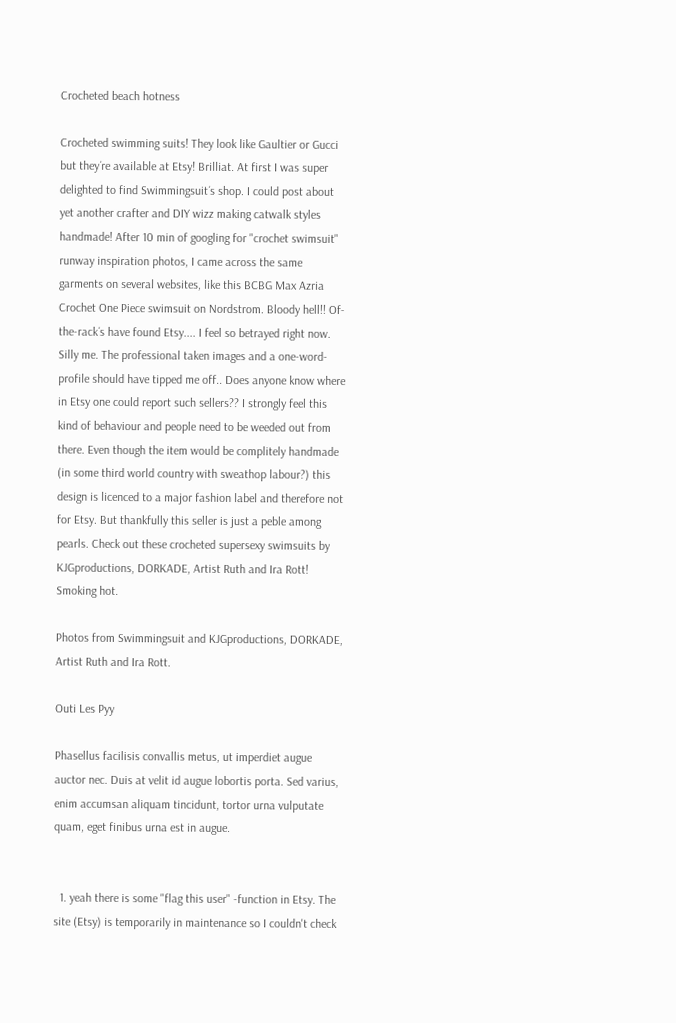Crocheted beach hotness

Crocheted swimming suits! They look like Gaultier or Gucci but they´re available at Etsy! Brilliat. At first I was super delighted to find Swimmingsuit´s shop. I could post about yet another crafter and DIY wizz making catwalk styles handmade! After 10 min of googling for "crochet swimsuit" runway inspiration photos, I came across the same garments on several websites, like this BCBG Max Azria Crochet One Piece swimsuit on Nordstrom. Bloody hell!! Of-the-rack´s have found Etsy.... I feel so betrayed right now. Silly me. The professional taken images and a one-word-profile should have tipped me off.. Does anyone know where in Etsy one could report such sellers?? I strongly feel this kind of behaviour and people need to be weeded out from there. Even though the item would be complitely handmade (in some third world country with sweathop labour?) this design is licenced to a major fashion label and therefore not for Etsy. But thankfully this seller is just a peble among pearls. Check out these crocheted supersexy swimsuits by KJGproductions, DORKADE, Artist Ruth and Ira Rott! Smoking hot.

Photos from Swimmingsuit and KJGproductions, DORKADE, Artist Ruth and Ira Rott.

Outi Les Pyy

Phasellus facilisis convallis metus, ut imperdiet augue auctor nec. Duis at velit id augue lobortis porta. Sed varius, enim accumsan aliquam tincidunt, tortor urna vulputate quam, eget finibus urna est in augue.


  1. yeah there is some "flag this user" -function in Etsy. The site (Etsy) is temporarily in maintenance so I couldn't check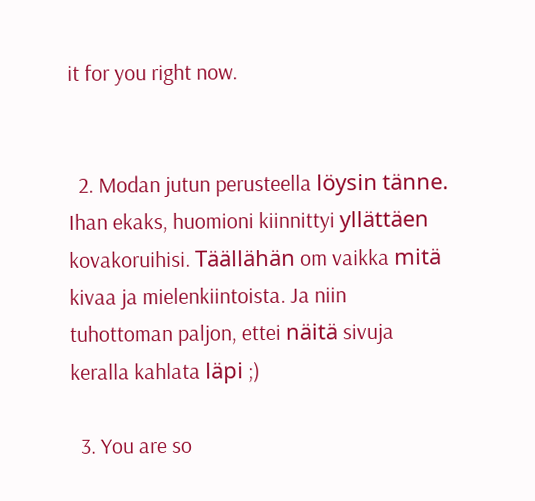it for you right now.


  2. Modan jutun perusteella löysin tänne. Ihan ekaks, huomioni kiinnittyi yllättäen kovakoruihisi. Täällähän om vaikka mitä kivaa ja mielenkiintoista. Ja niin tuhottoman paljon, ettei näitä sivuja keralla kahlata läpi ;)

  3. You are so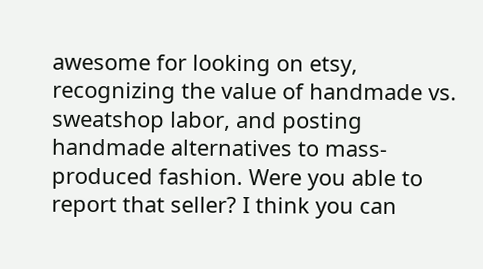awesome for looking on etsy, recognizing the value of handmade vs. sweatshop labor, and posting handmade alternatives to mass-produced fashion. Were you able to report that seller? I think you can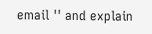email '' and explain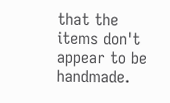that the items don't appear to be handmade.